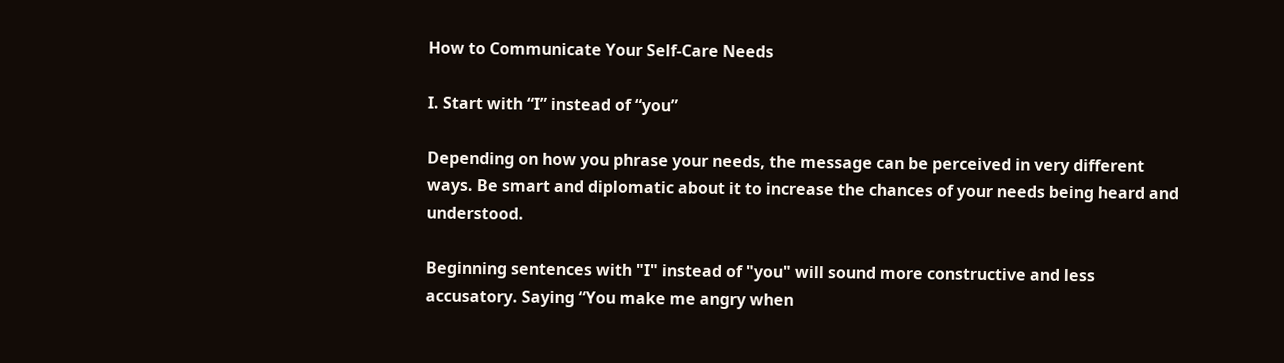How to Communicate Your Self-Care Needs

I. Start with “I” instead of “you”

Depending on how you phrase your needs, the message can be perceived in very different ways. Be smart and diplomatic about it to increase the chances of your needs being heard and understood.

Beginning sentences with "I" instead of "you" will sound more constructive and less accusatory. Saying “You make me angry when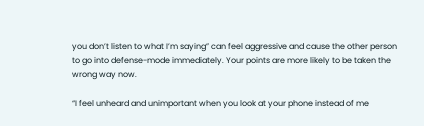you don’t listen to what I’m saying” can feel aggressive and cause the other person to go into defense-mode immediately. Your points are more likely to be taken the wrong way now.

“I feel unheard and unimportant when you look at your phone instead of me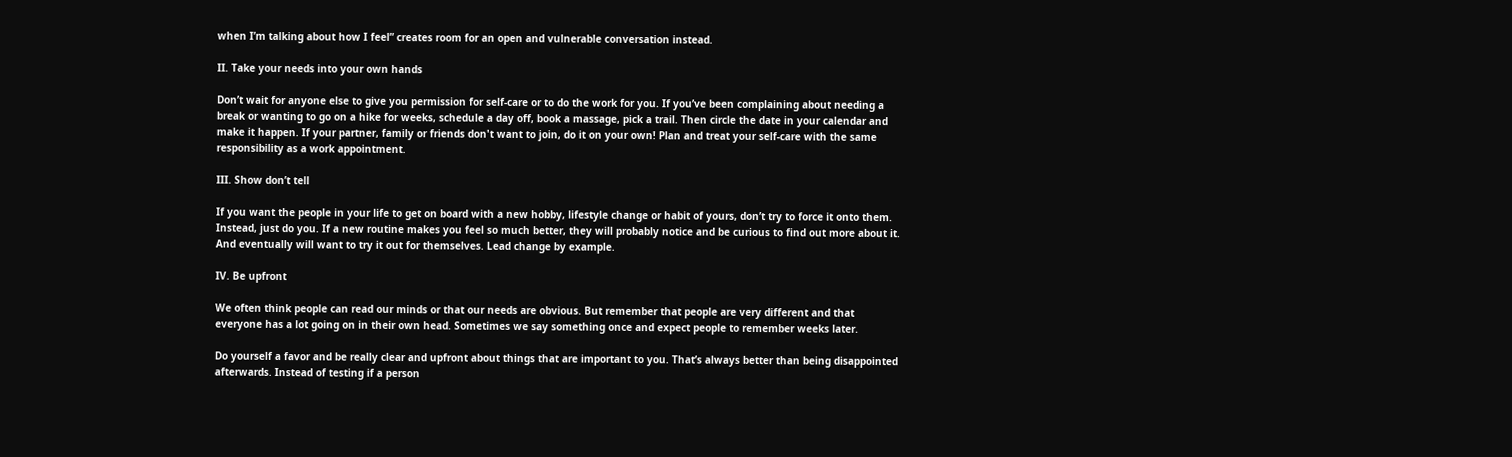when I’m talking about how I feel” creates room for an open and vulnerable conversation instead.

II. Take your needs into your own hands

Don’t wait for anyone else to give you permission for self-care or to do the work for you. If you’ve been complaining about needing a break or wanting to go on a hike for weeks, schedule a day off, book a massage, pick a trail. Then circle the date in your calendar and make it happen. If your partner, family or friends don't want to join, do it on your own! Plan and treat your self-care with the same responsibility as a work appointment.

III. Show don’t tell

If you want the people in your life to get on board with a new hobby, lifestyle change or habit of yours, don’t try to force it onto them. Instead, just do you. If a new routine makes you feel so much better, they will probably notice and be curious to find out more about it. And eventually will want to try it out for themselves. Lead change by example.

IV. Be upfront

We often think people can read our minds or that our needs are obvious. But remember that people are very different and that everyone has a lot going on in their own head. Sometimes we say something once and expect people to remember weeks later.

Do yourself a favor and be really clear and upfront about things that are important to you. That’s always better than being disappointed afterwards. Instead of testing if a person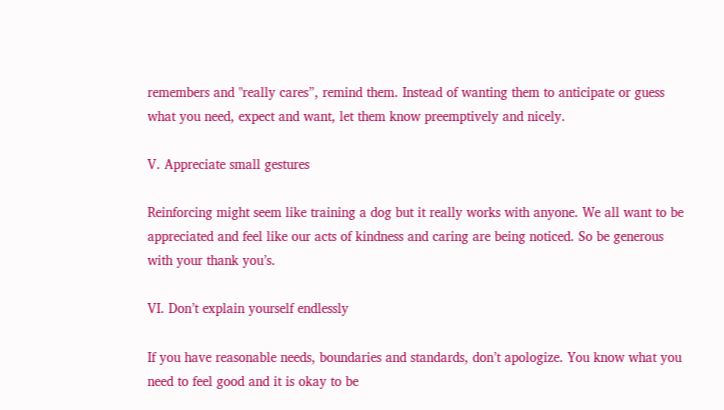remembers and "really cares”, remind them. Instead of wanting them to anticipate or guess what you need, expect and want, let them know preemptively and nicely.

V. Appreciate small gestures

Reinforcing might seem like training a dog but it really works with anyone. We all want to be appreciated and feel like our acts of kindness and caring are being noticed. So be generous with your thank you’s.

VI. Don’t explain yourself endlessly

If you have reasonable needs, boundaries and standards, don’t apologize. You know what you need to feel good and it is okay to be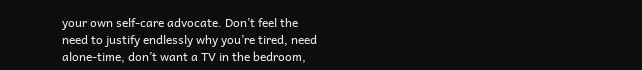your own self-care advocate. Don’t feel the need to justify endlessly why you’re tired, need alone-time, don’t want a TV in the bedroom,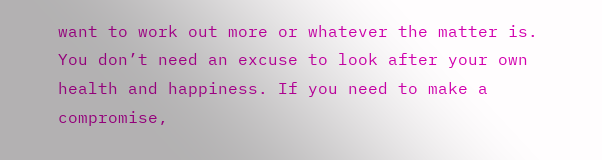want to work out more or whatever the matter is. You don’t need an excuse to look after your own health and happiness. If you need to make a compromise,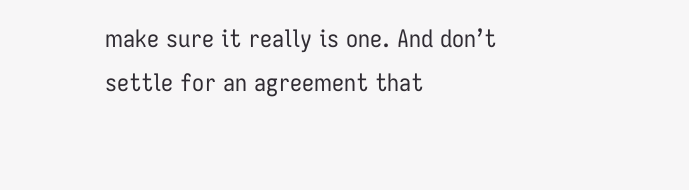make sure it really is one. And don’t settle for an agreement that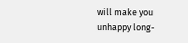will make you unhappy long-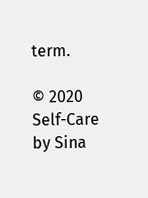term.

© 2020  Self-Care by Sina